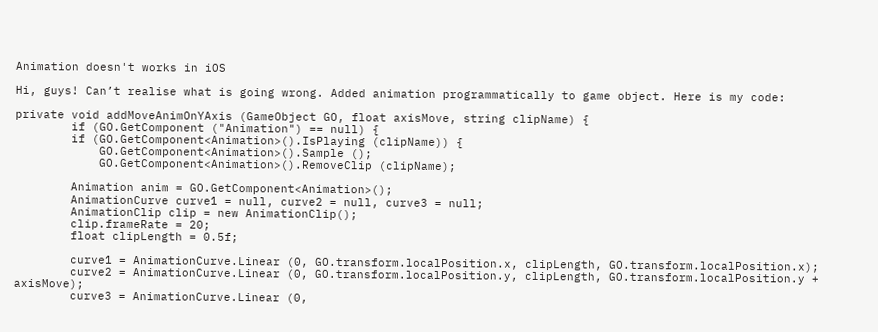Animation doesn't works in iOS

Hi, guys! Can’t realise what is going wrong. Added animation programmatically to game object. Here is my code:

private void addMoveAnimOnYAxis (GameObject GO, float axisMove, string clipName) {
        if (GO.GetComponent ("Animation") == null) {
        if (GO.GetComponent<Animation>().IsPlaying (clipName)) {
            GO.GetComponent<Animation>().Sample ();
            GO.GetComponent<Animation>().RemoveClip (clipName);

        Animation anim = GO.GetComponent<Animation>();
        AnimationCurve curve1 = null, curve2 = null, curve3 = null;
        AnimationClip clip = new AnimationClip();
        clip.frameRate = 20;
        float clipLength = 0.5f;

        curve1 = AnimationCurve.Linear (0, GO.transform.localPosition.x, clipLength, GO.transform.localPosition.x);
        curve2 = AnimationCurve.Linear (0, GO.transform.localPosition.y, clipLength, GO.transform.localPosition.y + axisMove);
        curve3 = AnimationCurve.Linear (0,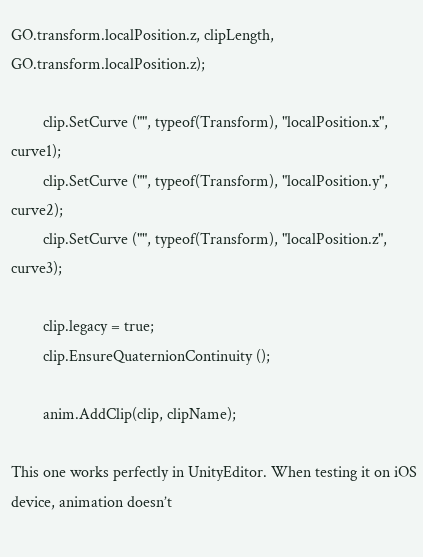GO.transform.localPosition.z, clipLength, GO.transform.localPosition.z);

        clip.SetCurve ("", typeof(Transform), "localPosition.x", curve1);
        clip.SetCurve ("", typeof(Transform), "localPosition.y", curve2);
        clip.SetCurve ("", typeof(Transform), "localPosition.z", curve3);

        clip.legacy = true;
        clip.EnsureQuaternionContinuity ();

        anim.AddClip(clip, clipName);

This one works perfectly in UnityEditor. When testing it on iOS device, animation doesn’t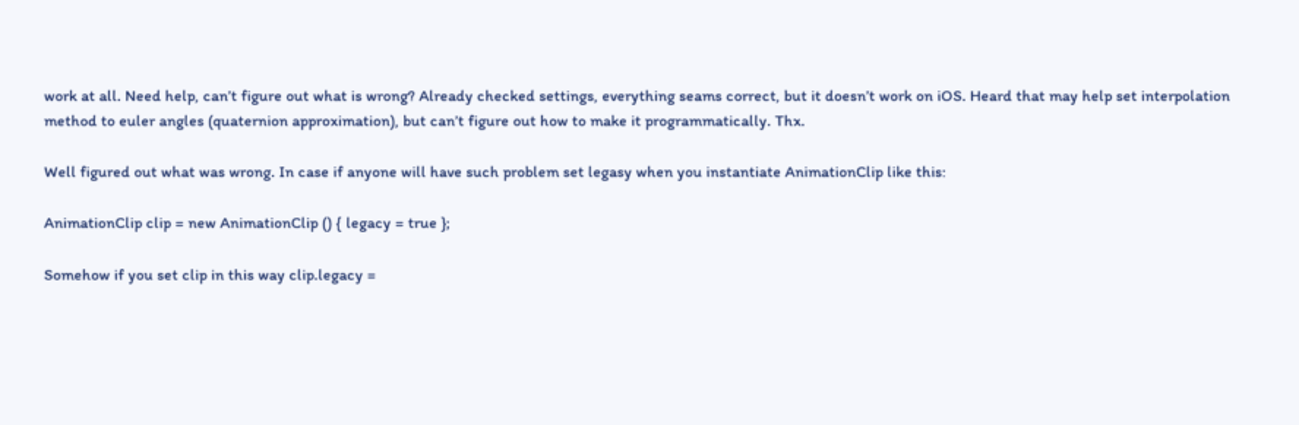work at all. Need help, can’t figure out what is wrong? Already checked settings, everything seams correct, but it doesn’t work on iOS. Heard that may help set interpolation method to euler angles (quaternion approximation), but can’t figure out how to make it programmatically. Thx.

Well figured out what was wrong. In case if anyone will have such problem set legasy when you instantiate AnimationClip like this:

AnimationClip clip = new AnimationClip () { legacy = true };

Somehow if you set clip in this way clip.legacy =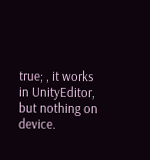true; , it works in UnityEditor, but nothing on device.